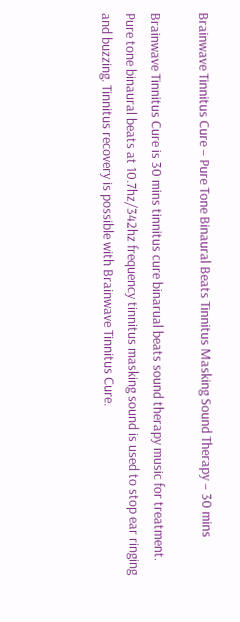Brainwave Tinnitus Cure – Pure Tone Binaural Beats Tinnitus Masking Sound Therapy – 30 mins

Brainwave Tinnitus Cure is 30 mins tinnitus cure binarual beats sound therapy music for treatment. Pure tone binaural beats at 10.7hz/342hz frequency tinnitus masking sound is used to stop ear ringing and buzzing. Tinnitus recovery is possible with Brainwave Tinnitus Cure.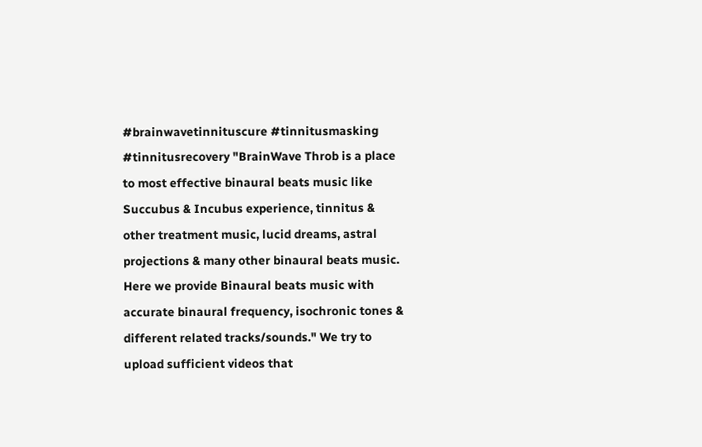#brainwavetinnituscure #tinnitusmasking #tinnitusrecovery "BrainWave Throb is a place to most effective binaural beats music like Succubus & Incubus experience, tinnitus & other treatment music, lucid dreams, astral projections & many other binaural beats music. Here we provide Binaural beats music with accurate binaural frequency, isochronic tones & different related tracks/sounds." We try to upload sufficient videos that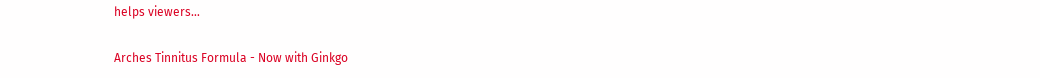helps viewers…

Arches Tinnitus Formula - Now with Ginkgo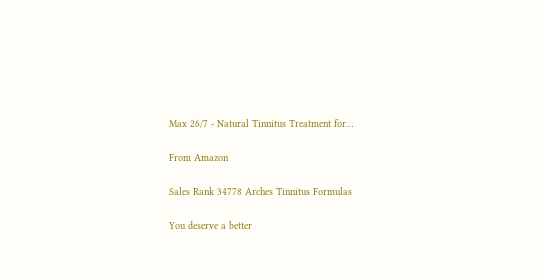Max 26/7 - Natural Tinnitus Treatment for…

From Amazon

Sales Rank 34778 Arches Tinnitus Formulas

You deserve a better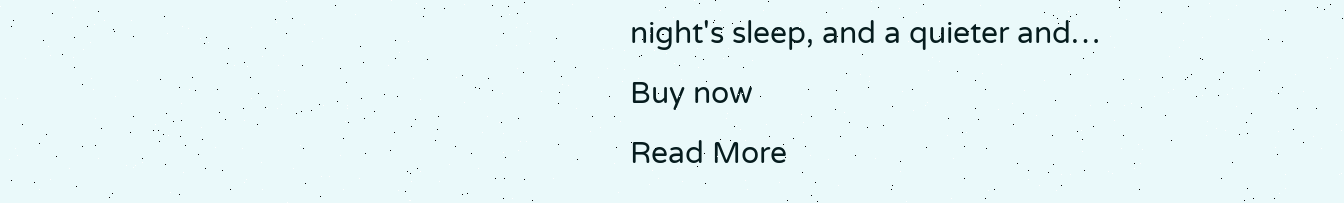night's sleep, and a quieter and…
Buy now
Read More